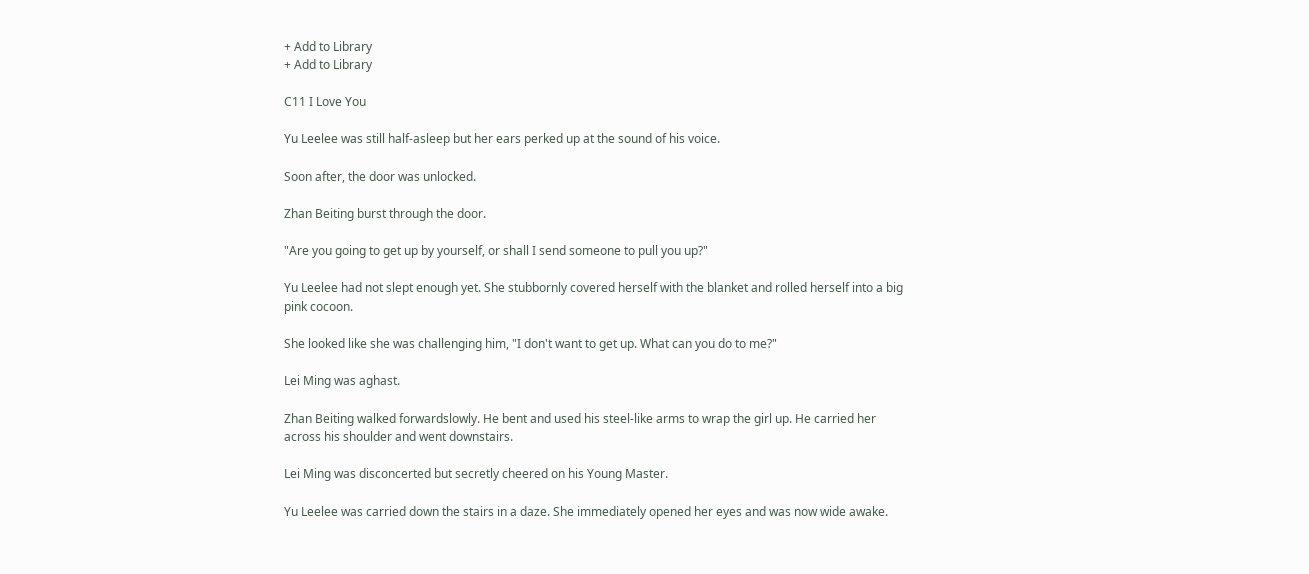+ Add to Library
+ Add to Library

C11 I Love You

Yu Leelee was still half-asleep but her ears perked up at the sound of his voice.

Soon after, the door was unlocked.

Zhan Beiting burst through the door.

"Are you going to get up by yourself, or shall I send someone to pull you up?"

Yu Leelee had not slept enough yet. She stubbornly covered herself with the blanket and rolled herself into a big pink cocoon.

She looked like she was challenging him, "I don't want to get up. What can you do to me?"

Lei Ming was aghast.

Zhan Beiting walked forwardslowly. He bent and used his steel-like arms to wrap the girl up. He carried her across his shoulder and went downstairs.

Lei Ming was disconcerted but secretly cheered on his Young Master.

Yu Leelee was carried down the stairs in a daze. She immediately opened her eyes and was now wide awake.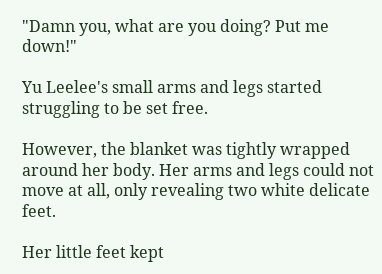"Damn you, what are you doing? Put me down!"

Yu Leelee's small arms and legs started struggling to be set free.

However, the blanket was tightly wrapped around her body. Her arms and legs could not move at all, only revealing two white delicate feet.

Her little feet kept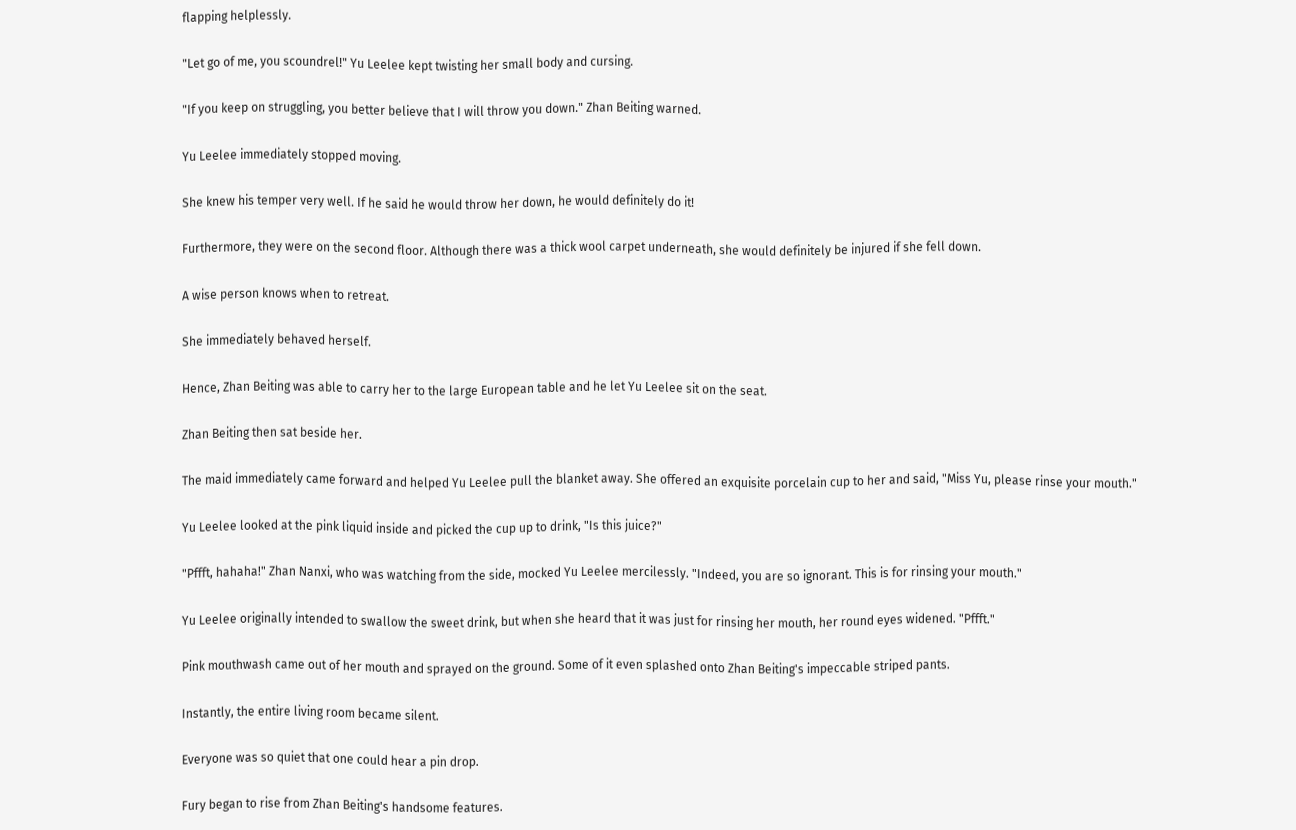flapping helplessly.

"Let go of me, you scoundrel!" Yu Leelee kept twisting her small body and cursing.

"If you keep on struggling, you better believe that I will throw you down." Zhan Beiting warned.

Yu Leelee immediately stopped moving.

She knew his temper very well. If he said he would throw her down, he would definitely do it!

Furthermore, they were on the second floor. Although there was a thick wool carpet underneath, she would definitely be injured if she fell down.

A wise person knows when to retreat.

She immediately behaved herself.

Hence, Zhan Beiting was able to carry her to the large European table and he let Yu Leelee sit on the seat.

Zhan Beiting then sat beside her.

The maid immediately came forward and helped Yu Leelee pull the blanket away. She offered an exquisite porcelain cup to her and said, "Miss Yu, please rinse your mouth."

Yu Leelee looked at the pink liquid inside and picked the cup up to drink, "Is this juice?"

"Pffft, hahaha!" Zhan Nanxi, who was watching from the side, mocked Yu Leelee mercilessly. "Indeed, you are so ignorant. This is for rinsing your mouth."

Yu Leelee originally intended to swallow the sweet drink, but when she heard that it was just for rinsing her mouth, her round eyes widened. "Pffft."

Pink mouthwash came out of her mouth and sprayed on the ground. Some of it even splashed onto Zhan Beiting's impeccable striped pants.

Instantly, the entire living room became silent.

Everyone was so quiet that one could hear a pin drop.

Fury began to rise from Zhan Beiting's handsome features.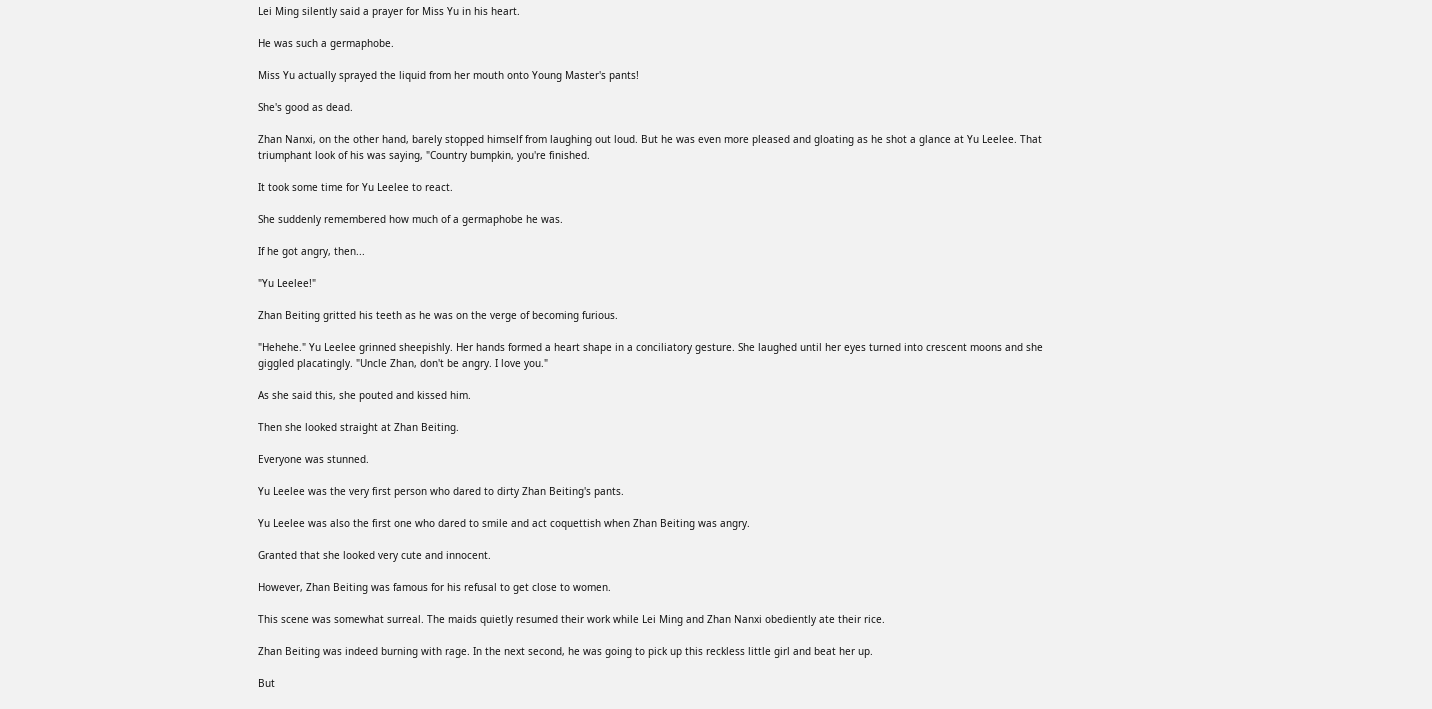Lei Ming silently said a prayer for Miss Yu in his heart.

He was such a germaphobe.

Miss Yu actually sprayed the liquid from her mouth onto Young Master's pants!

She's good as dead.

Zhan Nanxi, on the other hand, barely stopped himself from laughing out loud. But he was even more pleased and gloating as he shot a glance at Yu Leelee. That triumphant look of his was saying, "Country bumpkin, you're finished.

It took some time for Yu Leelee to react.

She suddenly remembered how much of a germaphobe he was.

If he got angry, then...

"Yu Leelee!"

Zhan Beiting gritted his teeth as he was on the verge of becoming furious.

"Hehehe." Yu Leelee grinned sheepishly. Her hands formed a heart shape in a conciliatory gesture. She laughed until her eyes turned into crescent moons and she giggled placatingly. "Uncle Zhan, don't be angry. I love you."

As she said this, she pouted and kissed him.

Then she looked straight at Zhan Beiting.

Everyone was stunned.

Yu Leelee was the very first person who dared to dirty Zhan Beiting's pants.

Yu Leelee was also the first one who dared to smile and act coquettish when Zhan Beiting was angry.

Granted that she looked very cute and innocent.

However, Zhan Beiting was famous for his refusal to get close to women.

This scene was somewhat surreal. The maids quietly resumed their work while Lei Ming and Zhan Nanxi obediently ate their rice.

Zhan Beiting was indeed burning with rage. In the next second, he was going to pick up this reckless little girl and beat her up.

But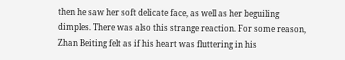then he saw her soft delicate face, as well as her beguiling dimples. There was also this strange reaction. For some reason, Zhan Beiting felt as if his heart was fluttering in his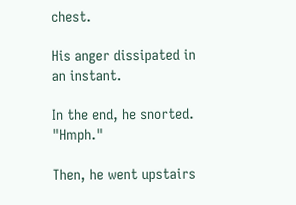chest.

His anger dissipated in an instant.

In the end, he snorted. "Hmph."

Then, he went upstairs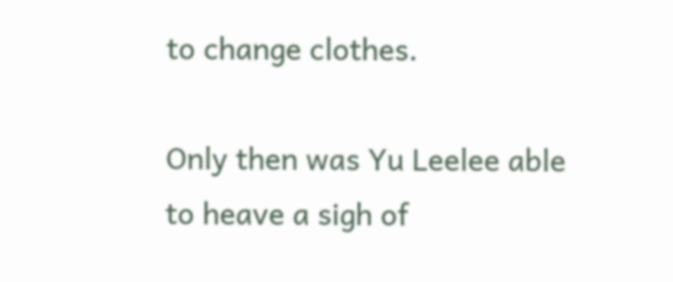to change clothes.

Only then was Yu Leelee able to heave a sigh of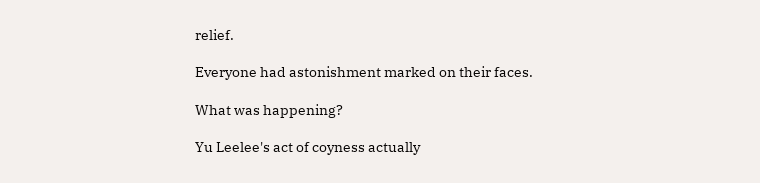relief.

Everyone had astonishment marked on their faces.

What was happening?

Yu Leelee's act of coyness actually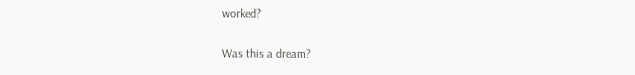worked?

Was this a dream?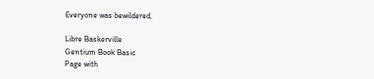Everyone was bewildered.

Libre Baskerville
Gentium Book Basic
Page with